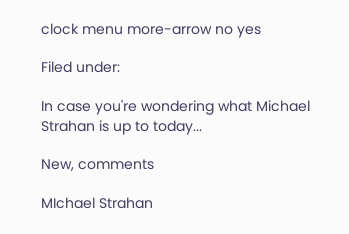clock menu more-arrow no yes

Filed under:

In case you're wondering what Michael Strahan is up to today...

New, comments

MIchael Strahan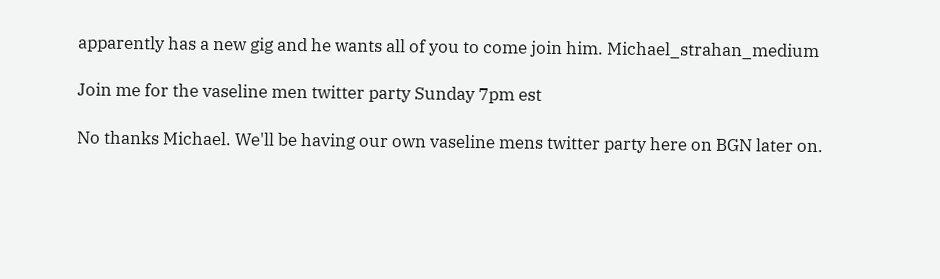apparently has a new gig and he wants all of you to come join him. Michael_strahan_medium

Join me for the vaseline men twitter party Sunday 7pm est

No thanks Michael. We'll be having our own vaseline mens twitter party here on BGN later on.